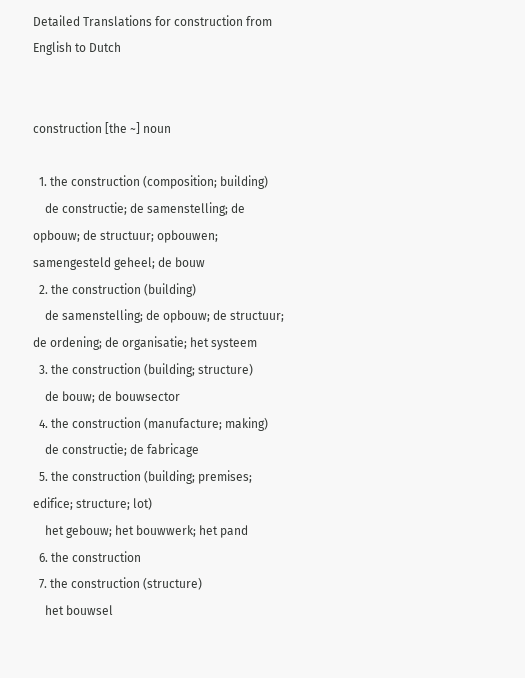Detailed Translations for construction from English to Dutch


construction [the ~] noun

  1. the construction (composition; building)
    de constructie; de samenstelling; de opbouw; de structuur; opbouwen; samengesteld geheel; de bouw
  2. the construction (building)
    de samenstelling; de opbouw; de structuur; de ordening; de organisatie; het systeem
  3. the construction (building; structure)
    de bouw; de bouwsector
  4. the construction (manufacture; making)
    de constructie; de fabricage
  5. the construction (building; premises; edifice; structure; lot)
    het gebouw; het bouwwerk; het pand
  6. the construction
  7. the construction (structure)
    het bouwsel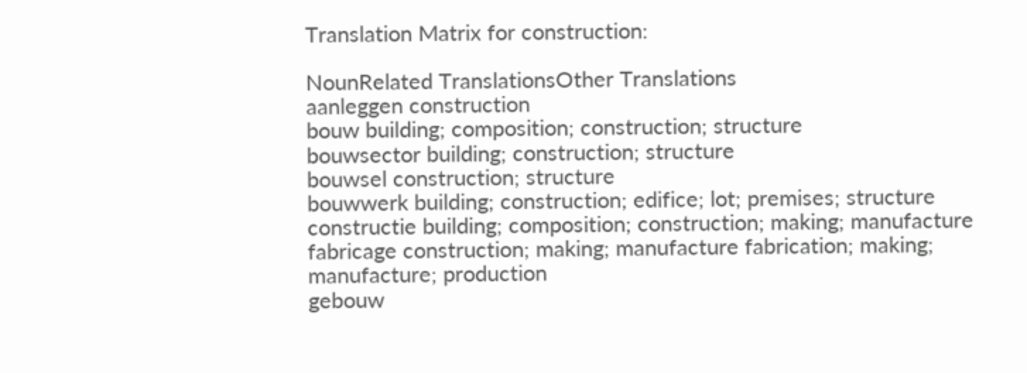Translation Matrix for construction:

NounRelated TranslationsOther Translations
aanleggen construction
bouw building; composition; construction; structure
bouwsector building; construction; structure
bouwsel construction; structure
bouwwerk building; construction; edifice; lot; premises; structure
constructie building; composition; construction; making; manufacture
fabricage construction; making; manufacture fabrication; making; manufacture; production
gebouw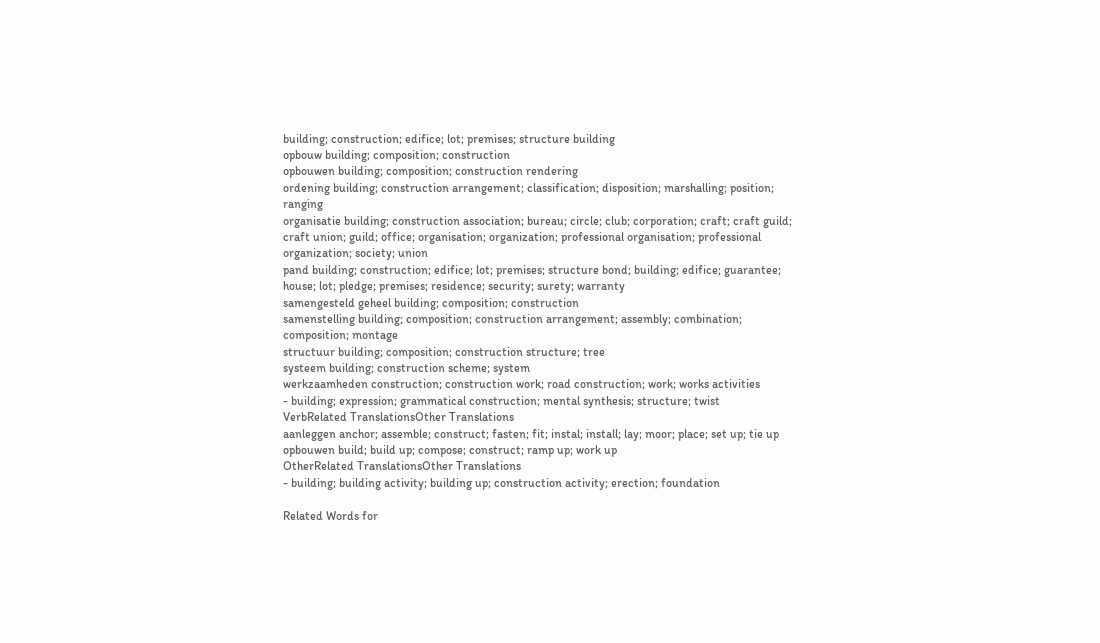building; construction; edifice; lot; premises; structure building
opbouw building; composition; construction
opbouwen building; composition; construction rendering
ordening building; construction arrangement; classification; disposition; marshalling; position; ranging
organisatie building; construction association; bureau; circle; club; corporation; craft; craft guild; craft union; guild; office; organisation; organization; professional organisation; professional organization; society; union
pand building; construction; edifice; lot; premises; structure bond; building; edifice; guarantee; house; lot; pledge; premises; residence; security; surety; warranty
samengesteld geheel building; composition; construction
samenstelling building; composition; construction arrangement; assembly; combination; composition; montage
structuur building; composition; construction structure; tree
systeem building; construction scheme; system
werkzaamheden construction; construction work; road construction; work; works activities
- building; expression; grammatical construction; mental synthesis; structure; twist
VerbRelated TranslationsOther Translations
aanleggen anchor; assemble; construct; fasten; fit; instal; install; lay; moor; place; set up; tie up
opbouwen build; build up; compose; construct; ramp up; work up
OtherRelated TranslationsOther Translations
- building; building activity; building up; construction activity; erection; foundation

Related Words for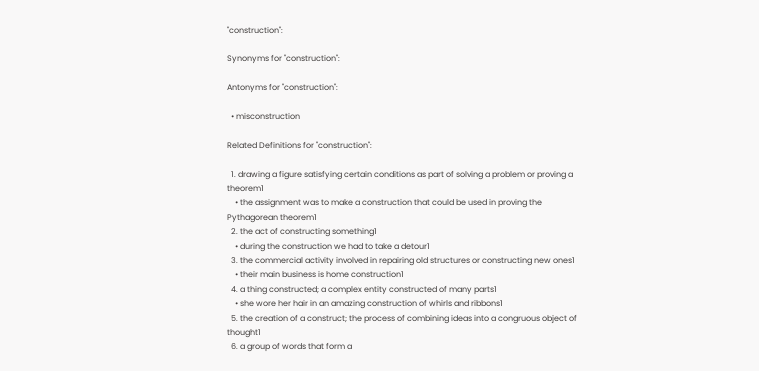"construction":

Synonyms for "construction":

Antonyms for "construction":

  • misconstruction

Related Definitions for "construction":

  1. drawing a figure satisfying certain conditions as part of solving a problem or proving a theorem1
    • the assignment was to make a construction that could be used in proving the Pythagorean theorem1
  2. the act of constructing something1
    • during the construction we had to take a detour1
  3. the commercial activity involved in repairing old structures or constructing new ones1
    • their main business is home construction1
  4. a thing constructed; a complex entity constructed of many parts1
    • she wore her hair in an amazing construction of whirls and ribbons1
  5. the creation of a construct; the process of combining ideas into a congruous object of thought1
  6. a group of words that form a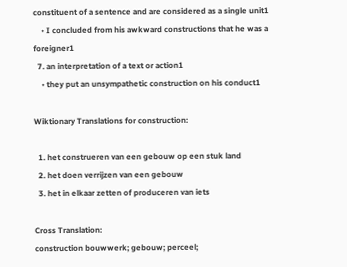constituent of a sentence and are considered as a single unit1
    • I concluded from his awkward constructions that he was a foreigner1
  7. an interpretation of a text or action1
    • they put an unsympathetic construction on his conduct1

Wiktionary Translations for construction:

  1. het construeren van een gebouw op een stuk land
  2. het doen verrijzen van een gebouw
  3. het in elkaar zetten of produceren van iets

Cross Translation:
construction bouwwerk; gebouw; perceel;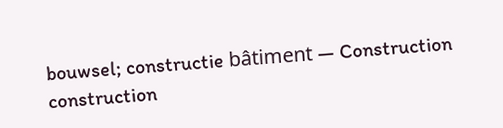bouwsel; constructie bâtiment — Construction
construction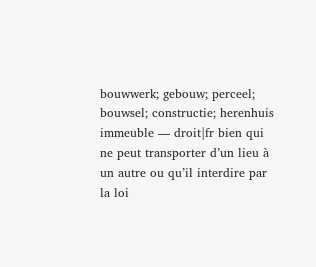bouwwerk; gebouw; perceel; bouwsel; constructie; herenhuis immeuble — droit|fr bien qui ne peut transporter d’un lieu à un autre ou qu’il interdire par la loi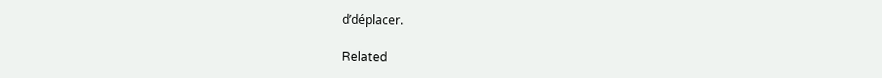d’déplacer.

Related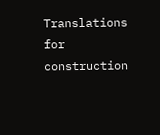Translations for construction